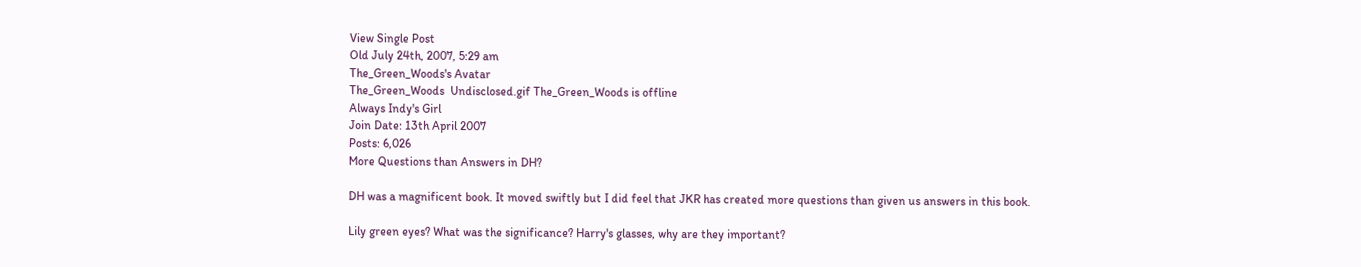View Single Post
Old July 24th, 2007, 5:29 am
The_Green_Woods's Avatar
The_Green_Woods  Undisclosed.gif The_Green_Woods is offline
Always Indy's Girl
Join Date: 13th April 2007
Posts: 6,026
More Questions than Answers in DH?

DH was a magnificent book. It moved swiftly but I did feel that JKR has created more questions than given us answers in this book.

Lily green eyes? What was the significance? Harry's glasses, why are they important?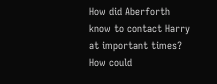How did Aberforth know to contact Harry at important times? How could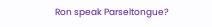Ron speak Parseltongue?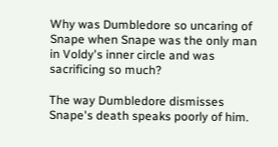Why was Dumbledore so uncaring of Snape when Snape was the only man in Voldy's inner circle and was sacrificing so much?

The way Dumbledore dismisses Snape's death speaks poorly of him.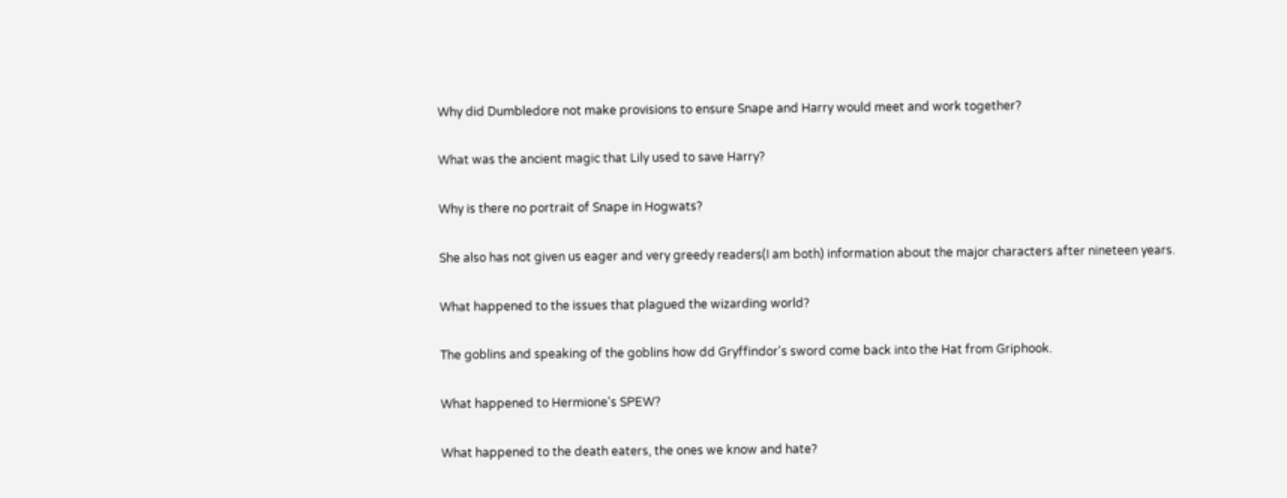Why did Dumbledore not make provisions to ensure Snape and Harry would meet and work together?

What was the ancient magic that Lily used to save Harry?

Why is there no portrait of Snape in Hogwats?

She also has not given us eager and very greedy readers(I am both) information about the major characters after nineteen years.

What happened to the issues that plagued the wizarding world?

The goblins and speaking of the goblins how dd Gryffindor's sword come back into the Hat from Griphook.

What happened to Hermione's SPEW?

What happened to the death eaters, the ones we know and hate?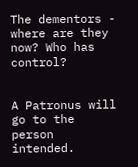The dementors - where are they now? Who has control?


A Patronus will go to the person intended.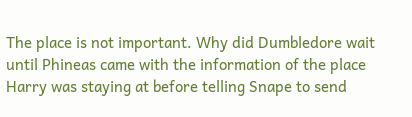The place is not important. Why did Dumbledore wait until Phineas came with the information of the place Harry was staying at before telling Snape to send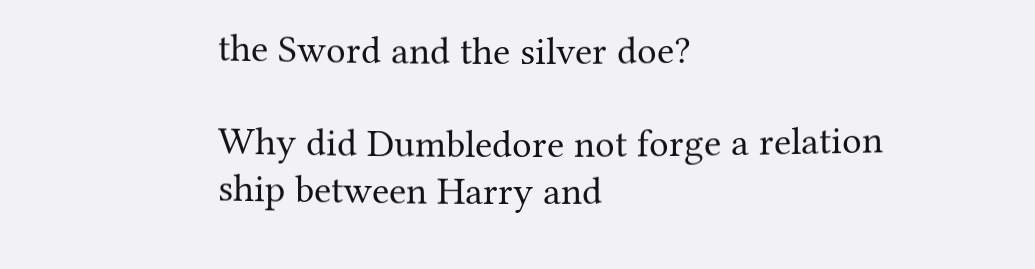the Sword and the silver doe?

Why did Dumbledore not forge a relation ship between Harry and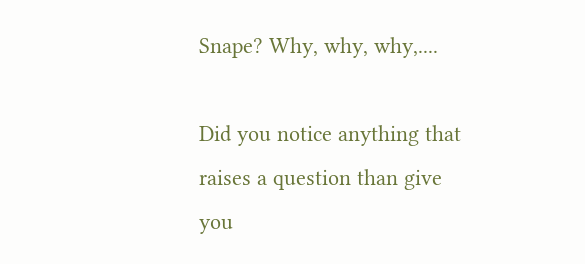Snape? Why, why, why,....

Did you notice anything that raises a question than give you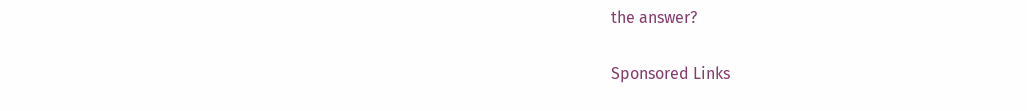the answer?

Sponsored Links